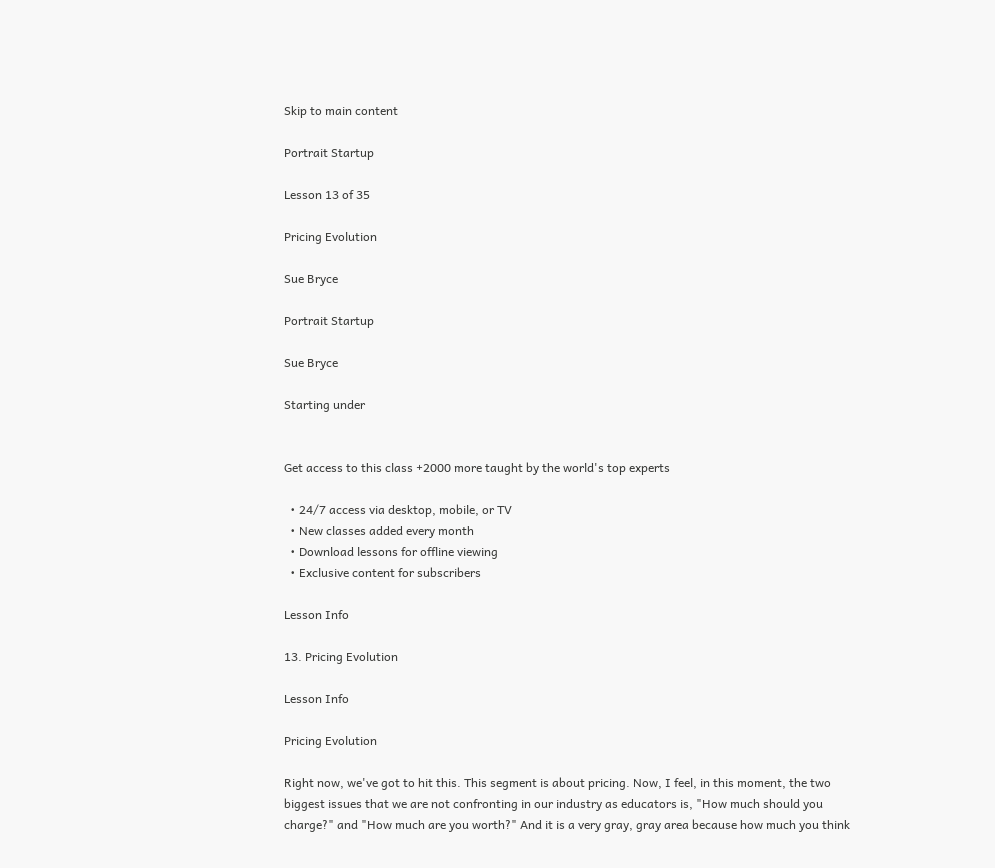Skip to main content

Portrait Startup

Lesson 13 of 35

Pricing Evolution

Sue Bryce

Portrait Startup

Sue Bryce

Starting under


Get access to this class +2000 more taught by the world's top experts

  • 24/7 access via desktop, mobile, or TV
  • New classes added every month
  • Download lessons for offline viewing
  • Exclusive content for subscribers

Lesson Info

13. Pricing Evolution

Lesson Info

Pricing Evolution

Right now, we've got to hit this. This segment is about pricing. Now, I feel, in this moment, the two biggest issues that we are not confronting in our industry as educators is, "How much should you charge?" and "How much are you worth?" And it is a very gray, gray area because how much you think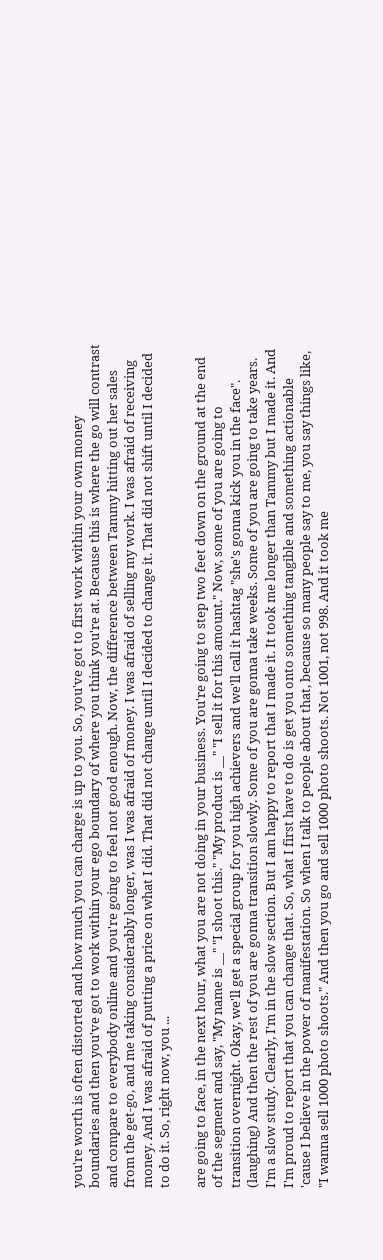you're worth is often distorted and how much you can charge is up to you. So, you've got to first work within your own money boundaries and then you've got to work within your ego boundary of where you think you're at. Because this is where the go will contrast and compare to everybody online and you're going to feel not good enough. Now, the difference between Tammy hitting out her sales from the get-go, and me taking considerably longer, was I was afraid of money. I was afraid of selling my work. I was afraid of receiving money. And I was afraid of putting a price on what I did. That did not change until I decided to change it. That did not shift until I decided to do it. So, right now, you ...

are going to face, in the next hour, what you are not doing in your business. You're going to step two feet down on the ground at the end of the segment and say, "My name is __" "I shoot this." "My product is __" "I sell it for this amount." Now, some of you are going to transition overnight. Okay, we'll get a special group for you high achievers and we'll call it hashtag "she's gonna kick you in the face". (laughing) And then the rest of you are gonna transition slowly. Some of you are gonna take weeks. Some of you are going to take years. I'm a slow study. Clearly, I'm in the slow section. But I am happy to report that I made it. It took me longer than Tammy but I made it. And I'm proud to report that you can change that. So, what I first have to do is get you onto something tangible and something actionable 'cause I believe in the power of manifestation. So when I talk to people about that, because so many people say to me, you say things like, "I wanna sell 1000 photo shoots." And then you go and sell 1000 photo shoots. Not 1001, not 998. And it took me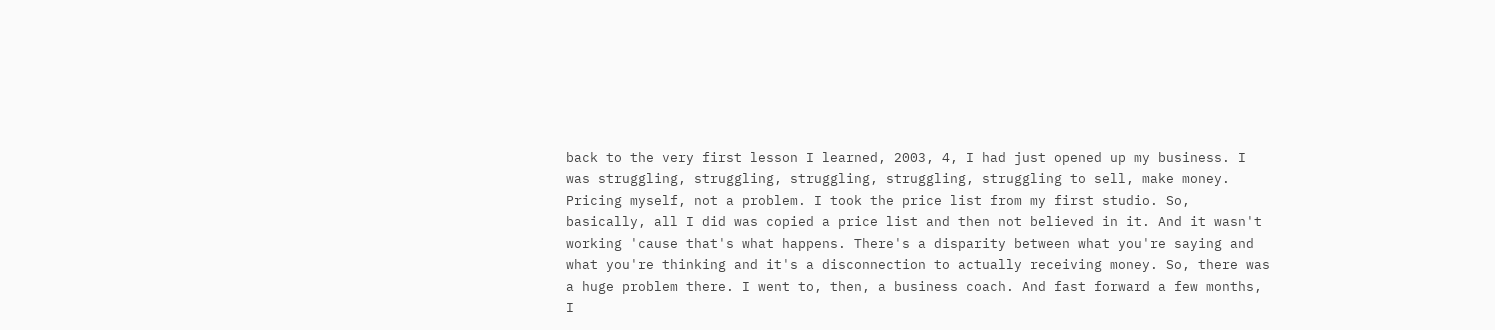back to the very first lesson I learned, 2003, 4, I had just opened up my business. I was struggling, struggling, struggling, struggling, struggling to sell, make money. Pricing myself, not a problem. I took the price list from my first studio. So, basically, all I did was copied a price list and then not believed in it. And it wasn't working 'cause that's what happens. There's a disparity between what you're saying and what you're thinking and it's a disconnection to actually receiving money. So, there was a huge problem there. I went to, then, a business coach. And fast forward a few months, I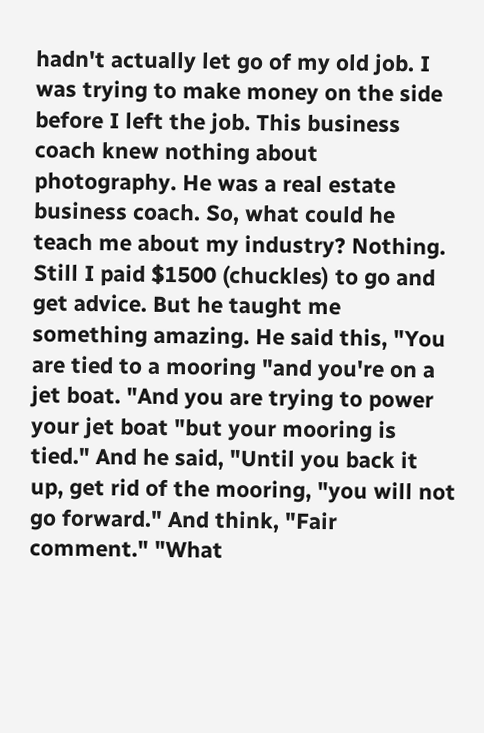hadn't actually let go of my old job. I was trying to make money on the side before I left the job. This business coach knew nothing about photography. He was a real estate business coach. So, what could he teach me about my industry? Nothing. Still I paid $1500 (chuckles) to go and get advice. But he taught me something amazing. He said this, "You are tied to a mooring "and you're on a jet boat. "And you are trying to power your jet boat "but your mooring is tied." And he said, "Until you back it up, get rid of the mooring, "you will not go forward." And think, "Fair comment." "What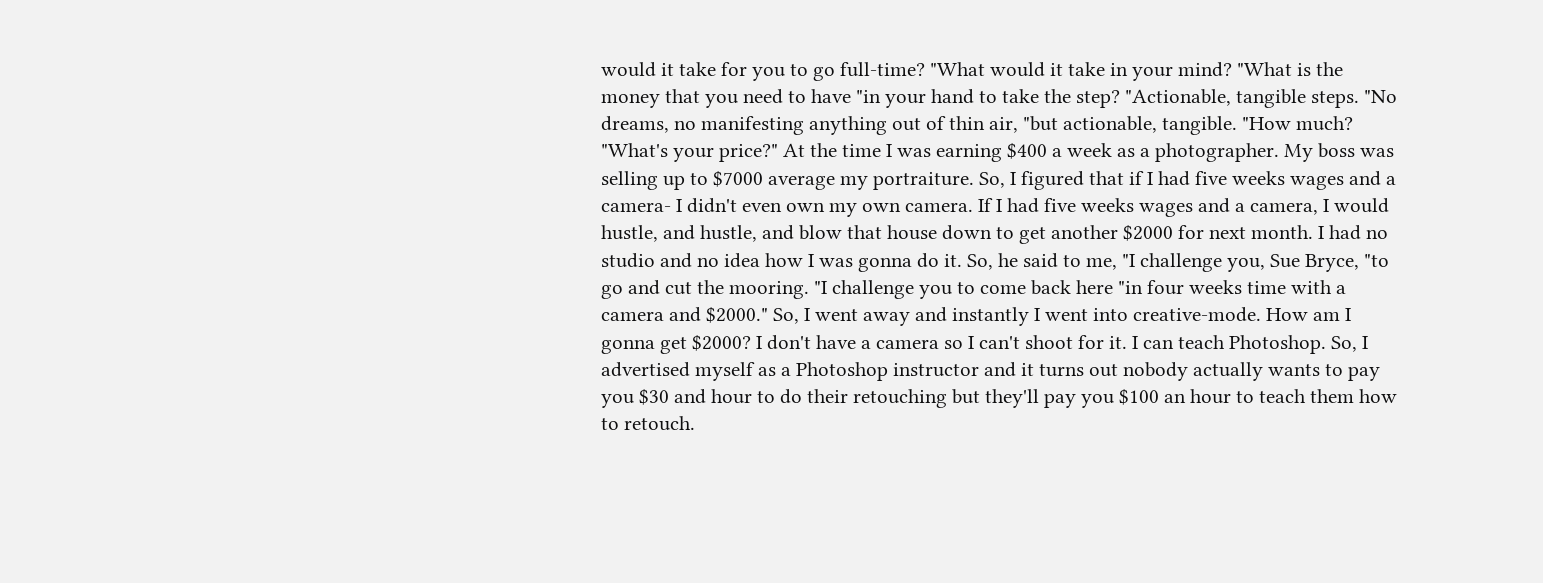would it take for you to go full-time? "What would it take in your mind? "What is the money that you need to have "in your hand to take the step? "Actionable, tangible steps. "No dreams, no manifesting anything out of thin air, "but actionable, tangible. "How much? "What's your price?" At the time I was earning $400 a week as a photographer. My boss was selling up to $7000 average my portraiture. So, I figured that if I had five weeks wages and a camera- I didn't even own my own camera. If I had five weeks wages and a camera, I would hustle, and hustle, and blow that house down to get another $2000 for next month. I had no studio and no idea how I was gonna do it. So, he said to me, "I challenge you, Sue Bryce, "to go and cut the mooring. "I challenge you to come back here "in four weeks time with a camera and $2000." So, I went away and instantly I went into creative-mode. How am I gonna get $2000? I don't have a camera so I can't shoot for it. I can teach Photoshop. So, I advertised myself as a Photoshop instructor and it turns out nobody actually wants to pay you $30 and hour to do their retouching but they'll pay you $100 an hour to teach them how to retouch.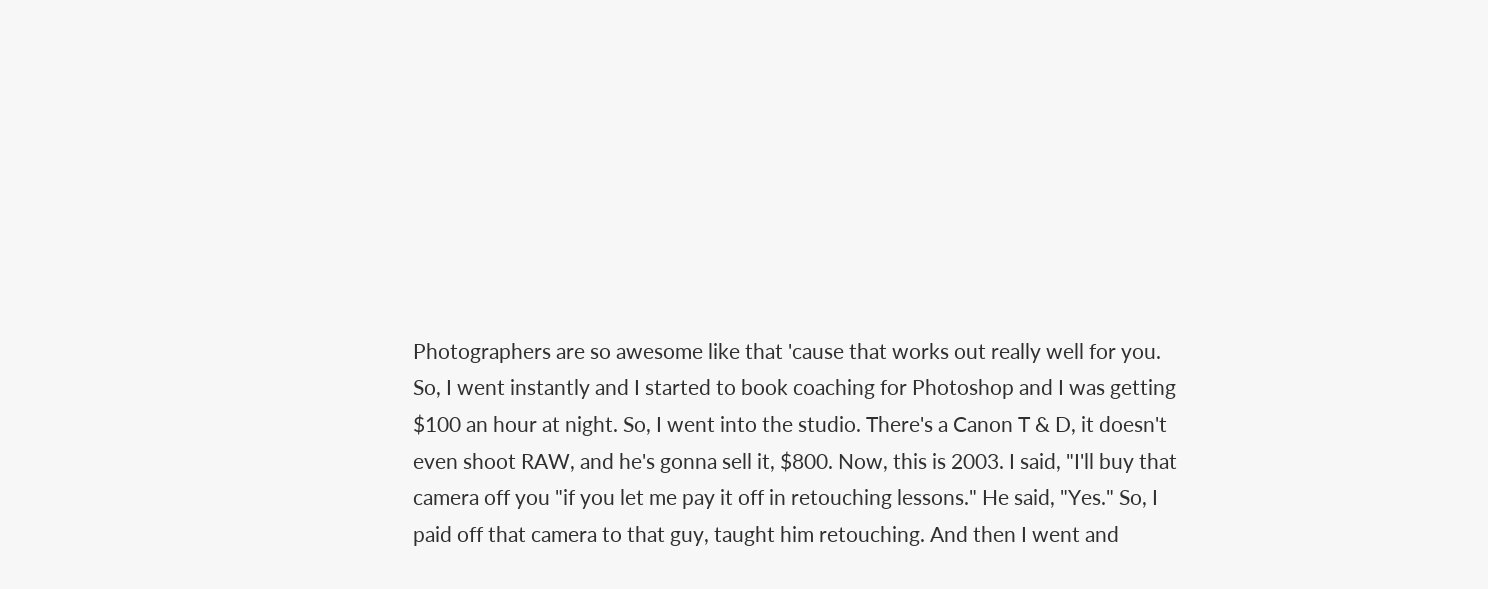Photographers are so awesome like that 'cause that works out really well for you. So, I went instantly and I started to book coaching for Photoshop and I was getting $100 an hour at night. So, I went into the studio. There's a Canon T & D, it doesn't even shoot RAW, and he's gonna sell it, $800. Now, this is 2003. I said, "I'll buy that camera off you "if you let me pay it off in retouching lessons." He said, "Yes." So, I paid off that camera to that guy, taught him retouching. And then I went and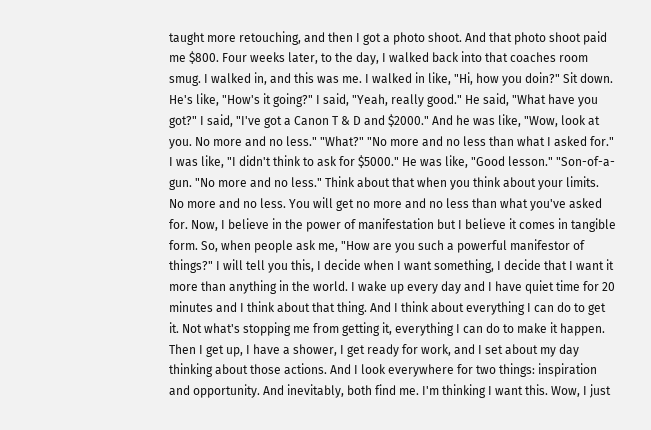taught more retouching, and then I got a photo shoot. And that photo shoot paid me $800. Four weeks later, to the day, I walked back into that coaches room smug. I walked in, and this was me. I walked in like, "Hi, how you doin?" Sit down. He's like, "How's it going?" I said, "Yeah, really good." He said, "What have you got?" I said, "I've got a Canon T & D and $2000." And he was like, "Wow, look at you. No more and no less." "What?" "No more and no less than what I asked for." I was like, "I didn't think to ask for $5000." He was like, "Good lesson." "Son-of-a-gun. "No more and no less." Think about that when you think about your limits. No more and no less. You will get no more and no less than what you've asked for. Now, I believe in the power of manifestation but I believe it comes in tangible form. So, when people ask me, "How are you such a powerful manifestor of things?" I will tell you this, I decide when I want something, I decide that I want it more than anything in the world. I wake up every day and I have quiet time for 20 minutes and I think about that thing. And I think about everything I can do to get it. Not what's stopping me from getting it, everything I can do to make it happen. Then I get up, I have a shower, I get ready for work, and I set about my day thinking about those actions. And I look everywhere for two things: inspiration and opportunity. And inevitably, both find me. I'm thinking I want this. Wow, I just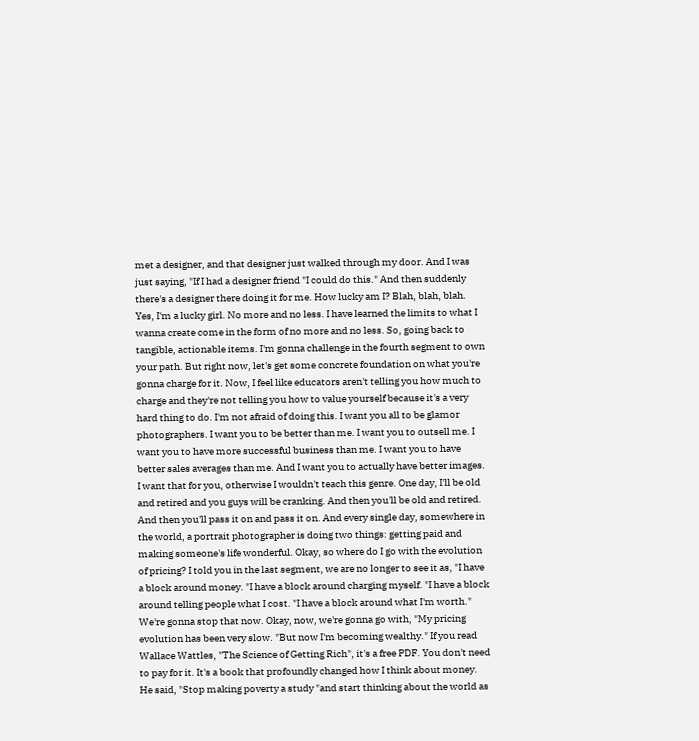met a designer, and that designer just walked through my door. And I was just saying, "If I had a designer friend "I could do this." And then suddenly there's a designer there doing it for me. How lucky am I? Blah, blah, blah. Yes, I'm a lucky girl. No more and no less. I have learned the limits to what I wanna create come in the form of no more and no less. So, going back to tangible, actionable items. I'm gonna challenge in the fourth segment to own your path. But right now, let's get some concrete foundation on what you're gonna charge for it. Now, I feel like educators aren't telling you how much to charge and they're not telling you how to value yourself because it's a very hard thing to do. I'm not afraid of doing this. I want you all to be glamor photographers. I want you to be better than me. I want you to outsell me. I want you to have more successful business than me. I want you to have better sales averages than me. And I want you to actually have better images. I want that for you, otherwise I wouldn't teach this genre. One day, I'll be old and retired and you guys will be cranking. And then you'll be old and retired. And then you'll pass it on and pass it on. And every single day, somewhere in the world, a portrait photographer is doing two things: getting paid and making someone's life wonderful. Okay, so where do I go with the evolution of pricing? I told you in the last segment, we are no longer to see it as, "I have a block around money. "I have a block around charging myself. "I have a block around telling people what I cost. "I have a block around what I'm worth." We're gonna stop that now. Okay, now, we're gonna go with, "My pricing evolution has been very slow. "But now I'm becoming wealthy." If you read Wallace Wattles, "The Science of Getting Rich", it's a free PDF. You don't need to pay for it. It's a book that profoundly changed how I think about money. He said, "Stop making poverty a study "and start thinking about the world as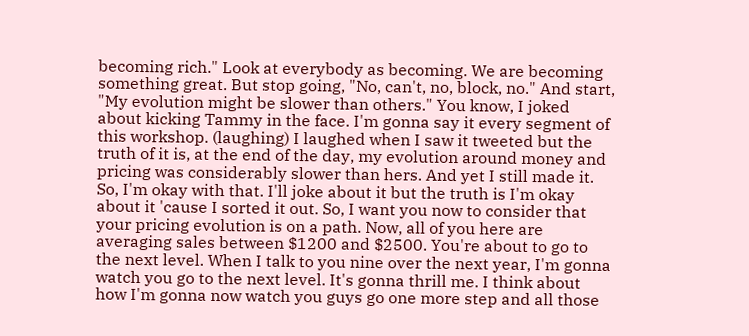becoming rich." Look at everybody as becoming. We are becoming something great. But stop going, "No, can't, no, block, no." And start, "My evolution might be slower than others." You know, I joked about kicking Tammy in the face. I'm gonna say it every segment of this workshop. (laughing) I laughed when I saw it tweeted but the truth of it is, at the end of the day, my evolution around money and pricing was considerably slower than hers. And yet I still made it. So, I'm okay with that. I'll joke about it but the truth is I'm okay about it 'cause I sorted it out. So, I want you now to consider that your pricing evolution is on a path. Now, all of you here are averaging sales between $1200 and $2500. You're about to go to the next level. When I talk to you nine over the next year, I'm gonna watch you go to the next level. It's gonna thrill me. I think about how I'm gonna now watch you guys go one more step and all those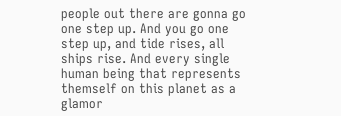people out there are gonna go one step up. And you go one step up, and tide rises, all ships rise. And every single human being that represents themself on this planet as a glamor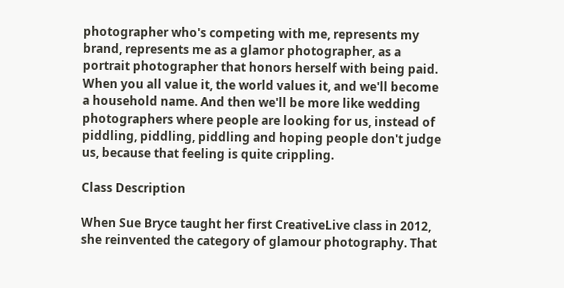photographer who's competing with me, represents my brand, represents me as a glamor photographer, as a portrait photographer that honors herself with being paid. When you all value it, the world values it, and we'll become a household name. And then we'll be more like wedding photographers where people are looking for us, instead of piddling, piddling, piddling and hoping people don't judge us, because that feeling is quite crippling.

Class Description

When Sue Bryce taught her first CreativeLive class in 2012, she reinvented the category of glamour photography. That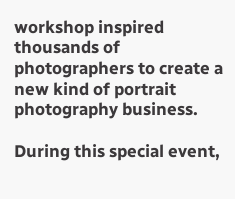workshop inspired thousands of photographers to create a new kind of portrait photography business.

During this special event,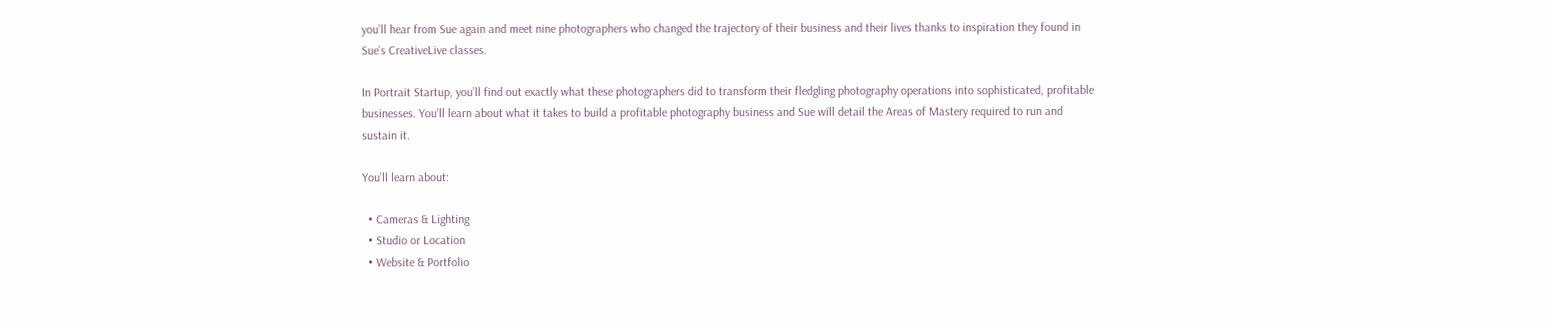you’ll hear from Sue again and meet nine photographers who changed the trajectory of their business and their lives thanks to inspiration they found in Sue’s CreativeLive classes.

In Portrait Startup, you’ll find out exactly what these photographers did to transform their fledgling photography operations into sophisticated, profitable businesses. You’ll learn about what it takes to build a profitable photography business and Sue will detail the Areas of Mastery required to run and sustain it.

You’ll learn about:

  • Cameras & Lighting
  • Studio or Location
  • Website & Portfolio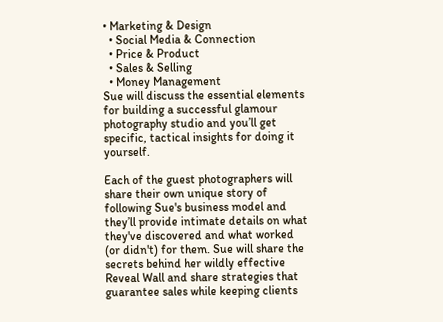• Marketing & Design
  • Social Media & Connection
  • Price & Product
  • Sales & Selling
  • Money Management
Sue will discuss the essential elements for building a successful glamour photography studio and you’ll get specific, tactical insights for doing it yourself.

Each of the guest photographers will share their own unique story of following Sue's business model and they’ll provide intimate details on what they've discovered and what worked (or didn't) for them. Sue will share the secrets behind her wildly effective Reveal Wall and share strategies that guarantee sales while keeping clients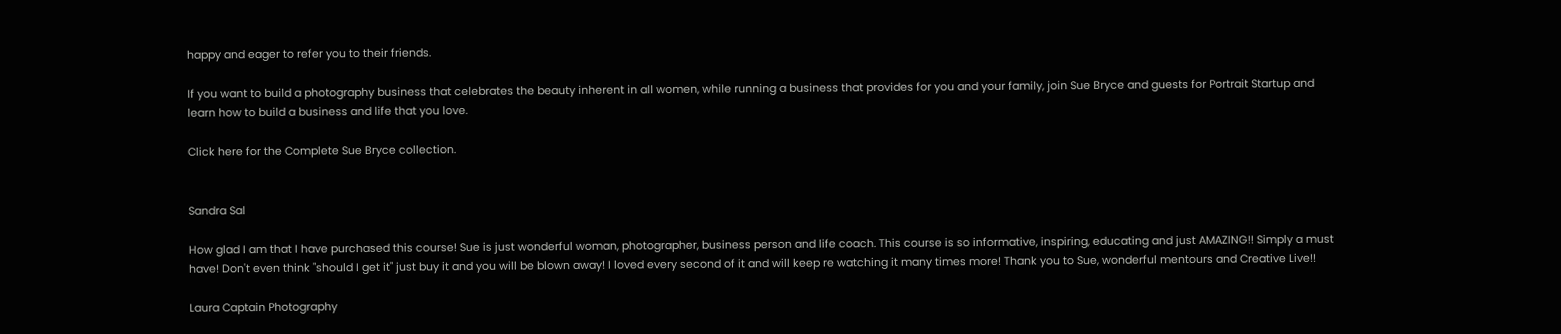happy and eager to refer you to their friends.

If you want to build a photography business that celebrates the beauty inherent in all women, while running a business that provides for you and your family, join Sue Bryce and guests for Portrait Startup and learn how to build a business and life that you love.

Click here for the Complete Sue Bryce collection.


Sandra Sal

How glad I am that I have purchased this course! Sue is just wonderful woman, photographer, business person and life coach. This course is so informative, inspiring, educating and just AMAZING!! Simply a must have! Don't even think "should I get it" just buy it and you will be blown away! I loved every second of it and will keep re watching it many times more! Thank you to Sue, wonderful mentours and Creative Live!!

Laura Captain Photography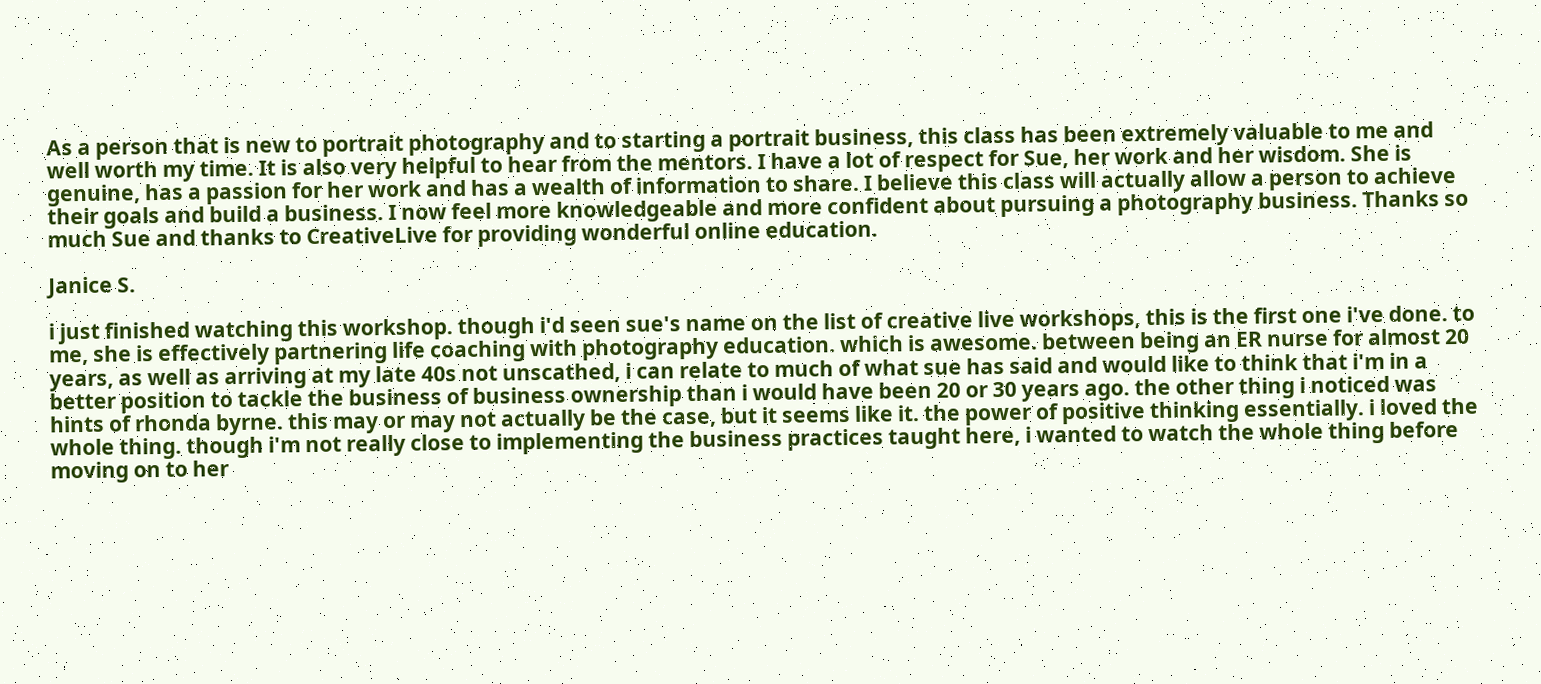As a person that is new to portrait photography and to starting a portrait business, this class has been extremely valuable to me and well worth my time. It is also very helpful to hear from the mentors. I have a lot of respect for Sue, her work and her wisdom. She is genuine, has a passion for her work and has a wealth of information to share. I believe this class will actually allow a person to achieve their goals and build a business. I now feel more knowledgeable and more confident about pursuing a photography business. Thanks so much Sue and thanks to CreativeLive for providing wonderful online education.

Janice S.

i just finished watching this workshop. though i'd seen sue's name on the list of creative live workshops, this is the first one i've done. to me, she is effectively partnering life coaching with photography education. which is awesome. between being an ER nurse for almost 20 years, as well as arriving at my late 40s not unscathed, i can relate to much of what sue has said and would like to think that i'm in a better position to tackle the business of business ownership than i would have been 20 or 30 years ago. the other thing i noticed was hints of rhonda byrne. this may or may not actually be the case, but it seems like it. the power of positive thinking essentially. i loved the whole thing. though i'm not really close to implementing the business practices taught here, i wanted to watch the whole thing before moving on to her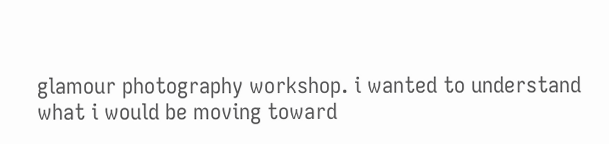glamour photography workshop. i wanted to understand what i would be moving toward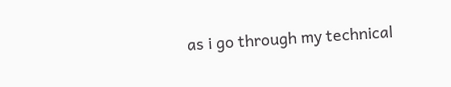as i go through my technical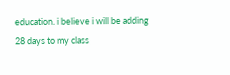education. i believe i will be adding 28 days to my class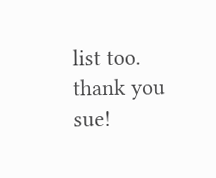list too. thank you sue!